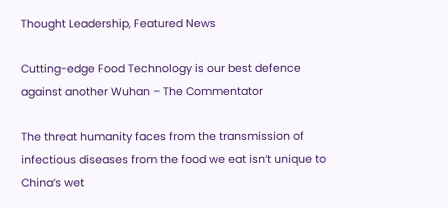Thought Leadership, Featured News

Cutting-edge Food Technology is our best defence against another Wuhan – The Commentator

The threat humanity faces from the transmission of infectious diseases from the food we eat isn’t unique to China’s wet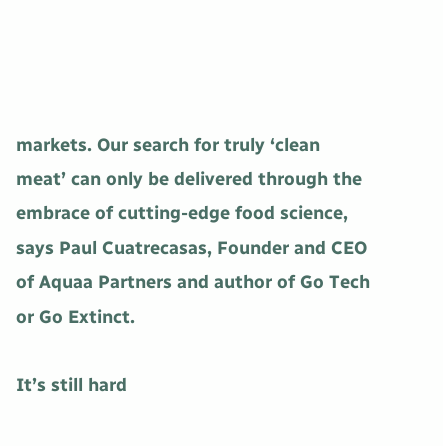markets. Our search for truly ‘clean meat’ can only be delivered through the embrace of cutting-edge food science, says Paul Cuatrecasas, Founder and CEO of Aquaa Partners and author of Go Tech or Go Extinct.

It’s still hard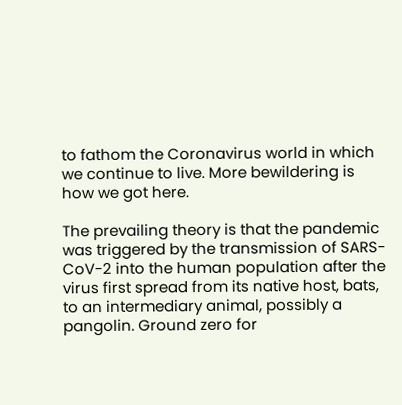to fathom the Coronavirus world in which we continue to live. More bewildering is how we got here.

The prevailing theory is that the pandemic was triggered by the transmission of SARS-CoV-2 into the human population after the virus first spread from its native host, bats, to an intermediary animal, possibly a pangolin. Ground zero for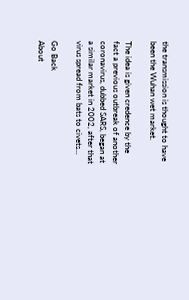the transmission is thought to have been the Wuhan wet market.

The idea is given credence by the fact a previous outbreak of another coronavirus, dubbed SARS, began at a similar market in 2002, after that virus spread from bats to civets...

Go Back
About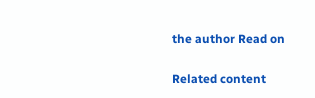the author Read on

Related content